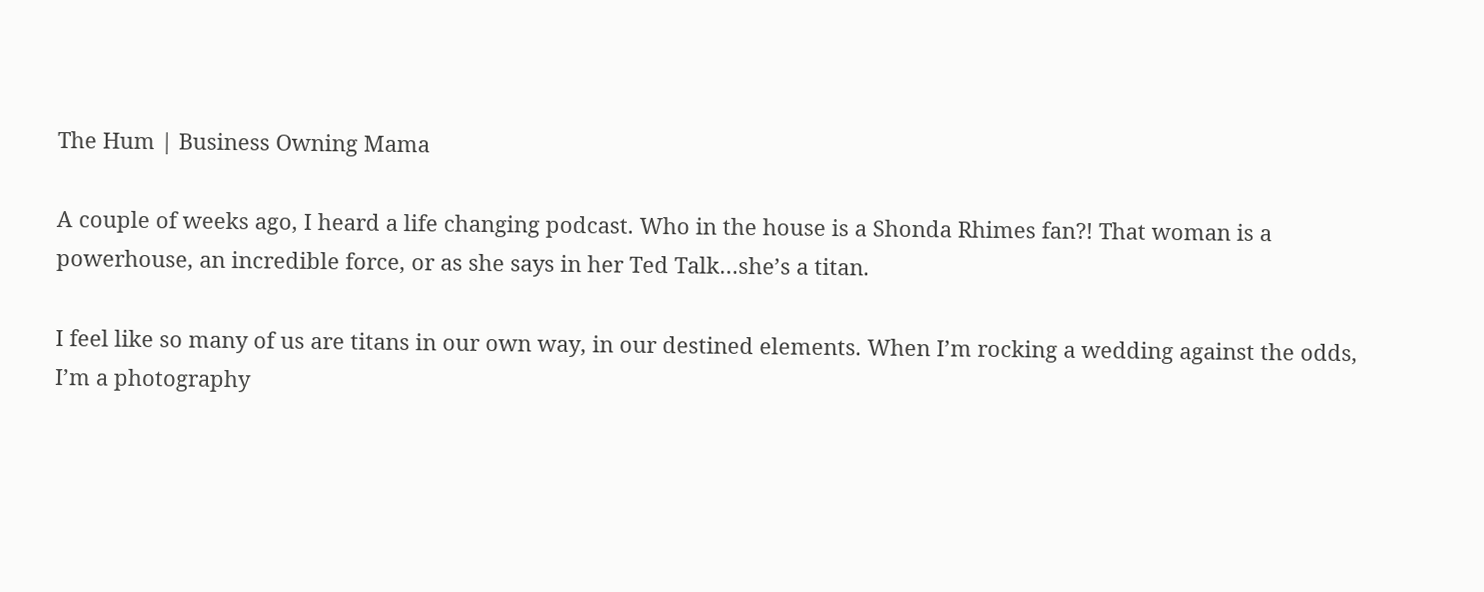The Hum | Business Owning Mama

A couple of weeks ago, I heard a life changing podcast. Who in the house is a Shonda Rhimes fan?! That woman is a powerhouse, an incredible force, or as she says in her Ted Talk…she’s a titan.

I feel like so many of us are titans in our own way, in our destined elements. When I’m rocking a wedding against the odds, I’m a photography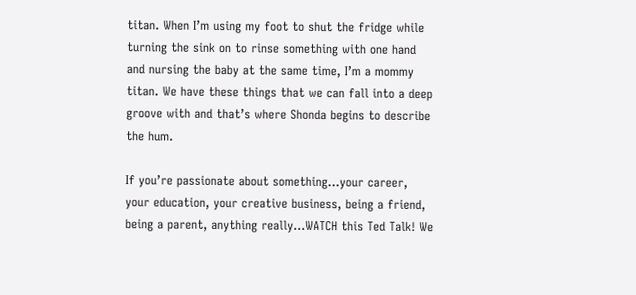titan. When I’m using my foot to shut the fridge while turning the sink on to rinse something with one hand and nursing the baby at the same time, I’m a mommy titan. We have these things that we can fall into a deep groove with and that’s where Shonda begins to describe the hum.

If you’re passionate about something…your career, your education, your creative business, being a friend, being a parent, anything really…WATCH this Ted Talk! We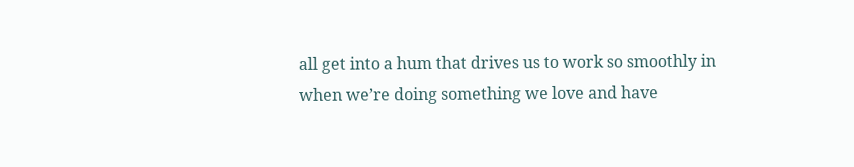all get into a hum that drives us to work so smoothly in when we’re doing something we love and have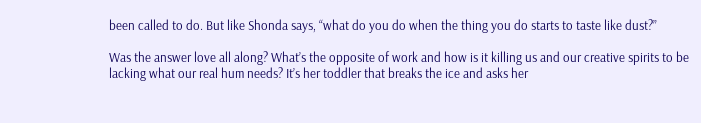been called to do. But like Shonda says, “what do you do when the thing you do starts to taste like dust?”

Was the answer love all along? What’s the opposite of work and how is it killing us and our creative spirits to be lacking what our real hum needs? It’s her toddler that breaks the ice and asks her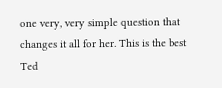one very, very simple question that changes it all for her. This is the best Ted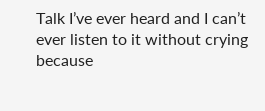Talk I’ve ever heard and I can’t ever listen to it without crying because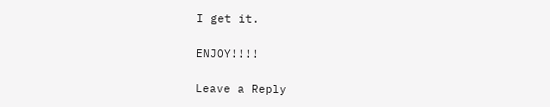I get it.

ENJOY!!!!

Leave a Reply